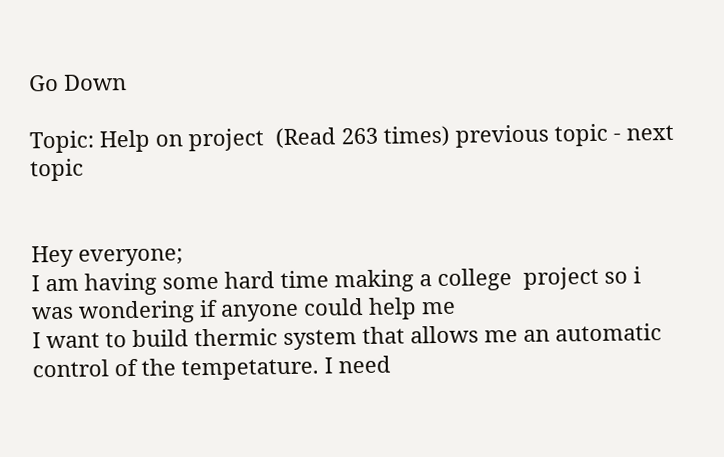Go Down

Topic: Help on project  (Read 263 times) previous topic - next topic


Hey everyone;
I am having some hard time making a college  project so i was wondering if anyone could help me
I want to build thermic system that allows me an automatic control of the tempetature. I need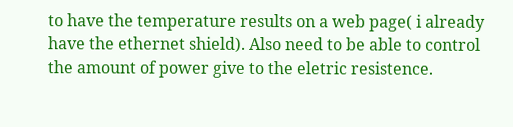to have the temperature results on a web page( i already have the ethernet shield). Also need to be able to control the amount of power give to the eletric resistence.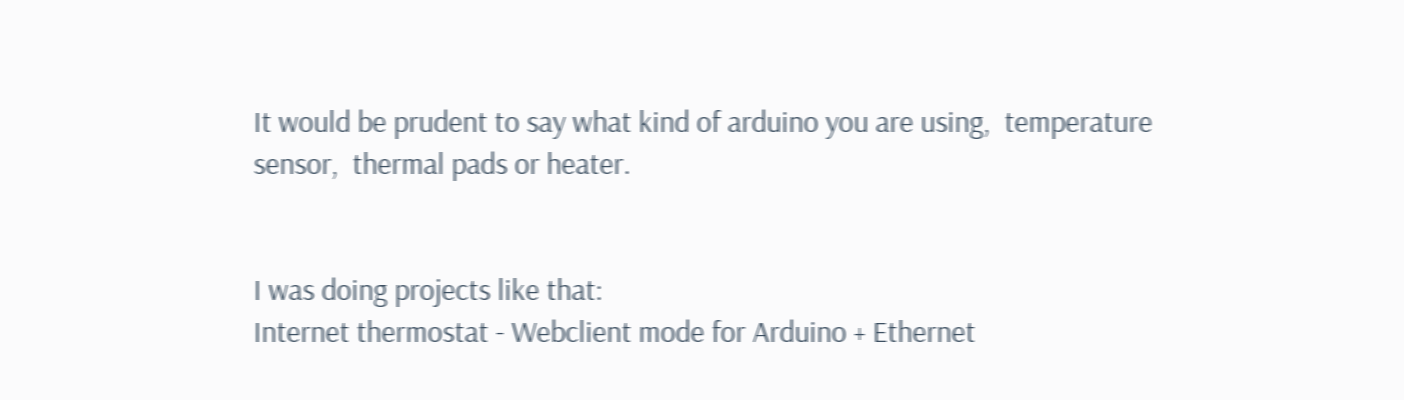It would be prudent to say what kind of arduino you are using,  temperature sensor,  thermal pads or heater.


I was doing projects like that:
Internet thermostat - Webclient mode for Arduino + Ethernet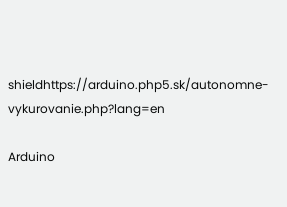shieldhttps://arduino.php5.sk/autonomne-vykurovanie.php?lang=en

Arduino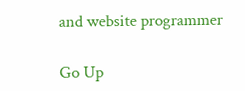and website programmer

Go Up